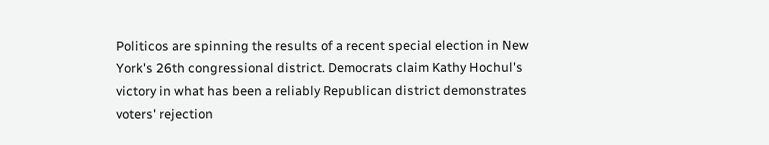Politicos are spinning the results of a recent special election in New York's 26th congressional district. Democrats claim Kathy Hochul's victory in what has been a reliably Republican district demonstrates voters' rejection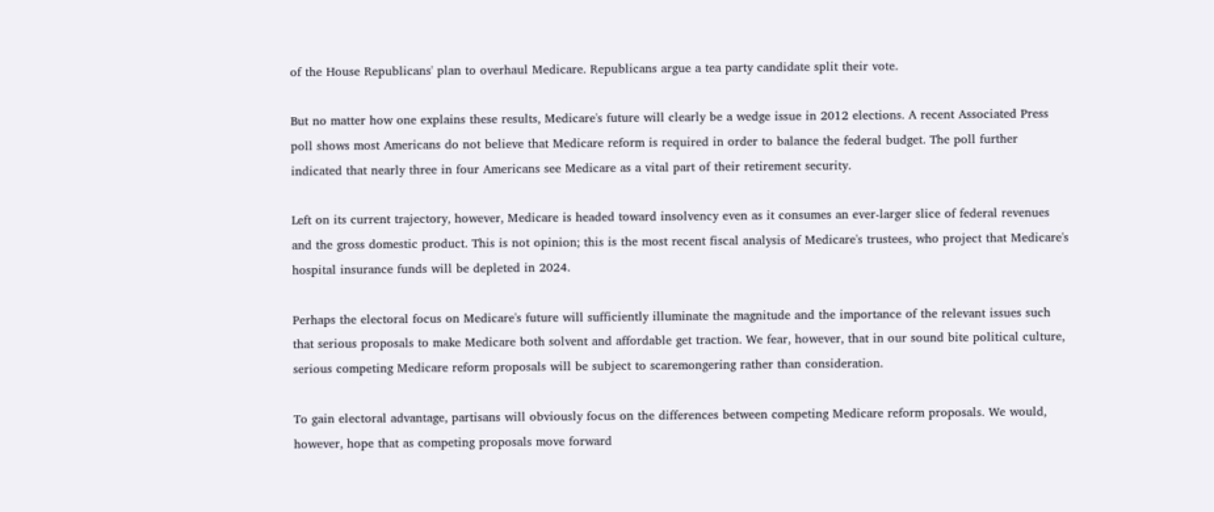of the House Republicans' plan to overhaul Medicare. Republicans argue a tea party candidate split their vote.

But no matter how one explains these results, Medicare's future will clearly be a wedge issue in 2012 elections. A recent Associated Press poll shows most Americans do not believe that Medicare reform is required in order to balance the federal budget. The poll further indicated that nearly three in four Americans see Medicare as a vital part of their retirement security.

Left on its current trajectory, however, Medicare is headed toward insolvency even as it consumes an ever-larger slice of federal revenues and the gross domestic product. This is not opinion; this is the most recent fiscal analysis of Medicare's trustees, who project that Medicare's hospital insurance funds will be depleted in 2024.

Perhaps the electoral focus on Medicare's future will sufficiently illuminate the magnitude and the importance of the relevant issues such that serious proposals to make Medicare both solvent and affordable get traction. We fear, however, that in our sound bite political culture, serious competing Medicare reform proposals will be subject to scaremongering rather than consideration.

To gain electoral advantage, partisans will obviously focus on the differences between competing Medicare reform proposals. We would, however, hope that as competing proposals move forward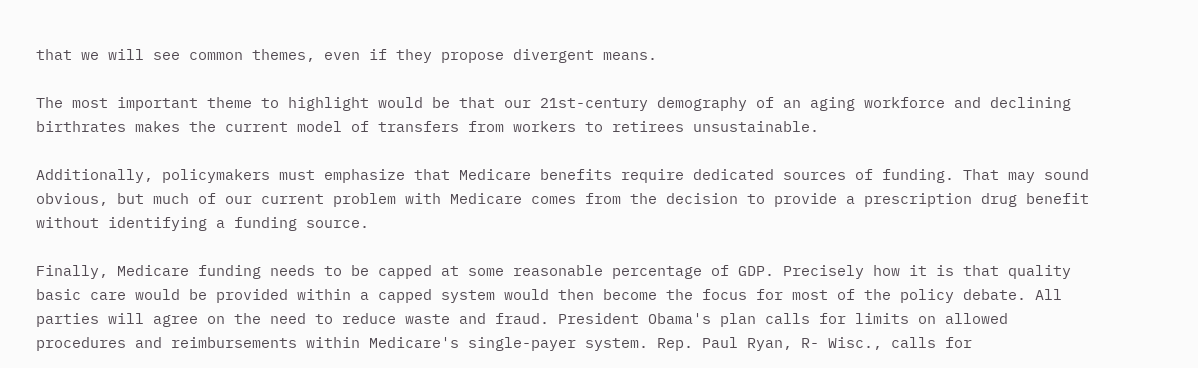that we will see common themes, even if they propose divergent means.

The most important theme to highlight would be that our 21st-century demography of an aging workforce and declining birthrates makes the current model of transfers from workers to retirees unsustainable.

Additionally, policymakers must emphasize that Medicare benefits require dedicated sources of funding. That may sound obvious, but much of our current problem with Medicare comes from the decision to provide a prescription drug benefit without identifying a funding source.

Finally, Medicare funding needs to be capped at some reasonable percentage of GDP. Precisely how it is that quality basic care would be provided within a capped system would then become the focus for most of the policy debate. All parties will agree on the need to reduce waste and fraud. President Obama's plan calls for limits on allowed procedures and reimbursements within Medicare's single-payer system. Rep. Paul Ryan, R- Wisc., calls for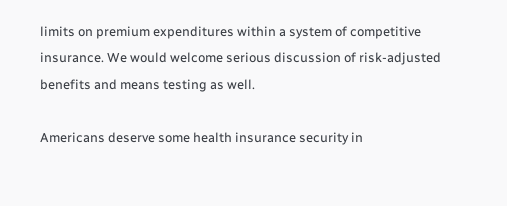limits on premium expenditures within a system of competitive insurance. We would welcome serious discussion of risk-adjusted benefits and means testing as well.

Americans deserve some health insurance security in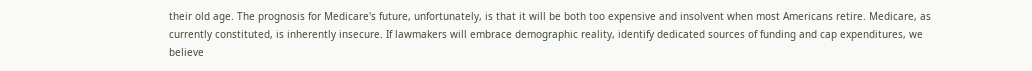their old age. The prognosis for Medicare's future, unfortunately, is that it will be both too expensive and insolvent when most Americans retire. Medicare, as currently constituted, is inherently insecure. If lawmakers will embrace demographic reality, identify dedicated sources of funding and cap expenditures, we believe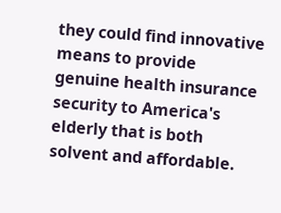they could find innovative means to provide genuine health insurance security to America's elderly that is both solvent and affordable.